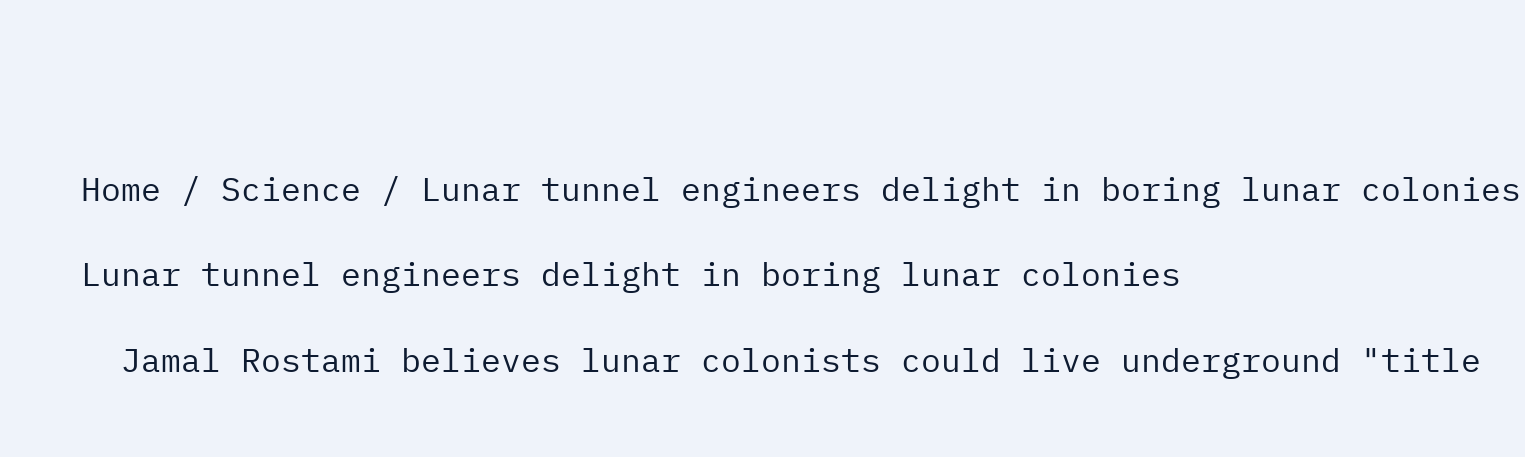Home / Science / Lunar tunnel engineers delight in boring lunar colonies

Lunar tunnel engineers delight in boring lunar colonies

  Jamal Rostami believes lunar colonists could live underground "title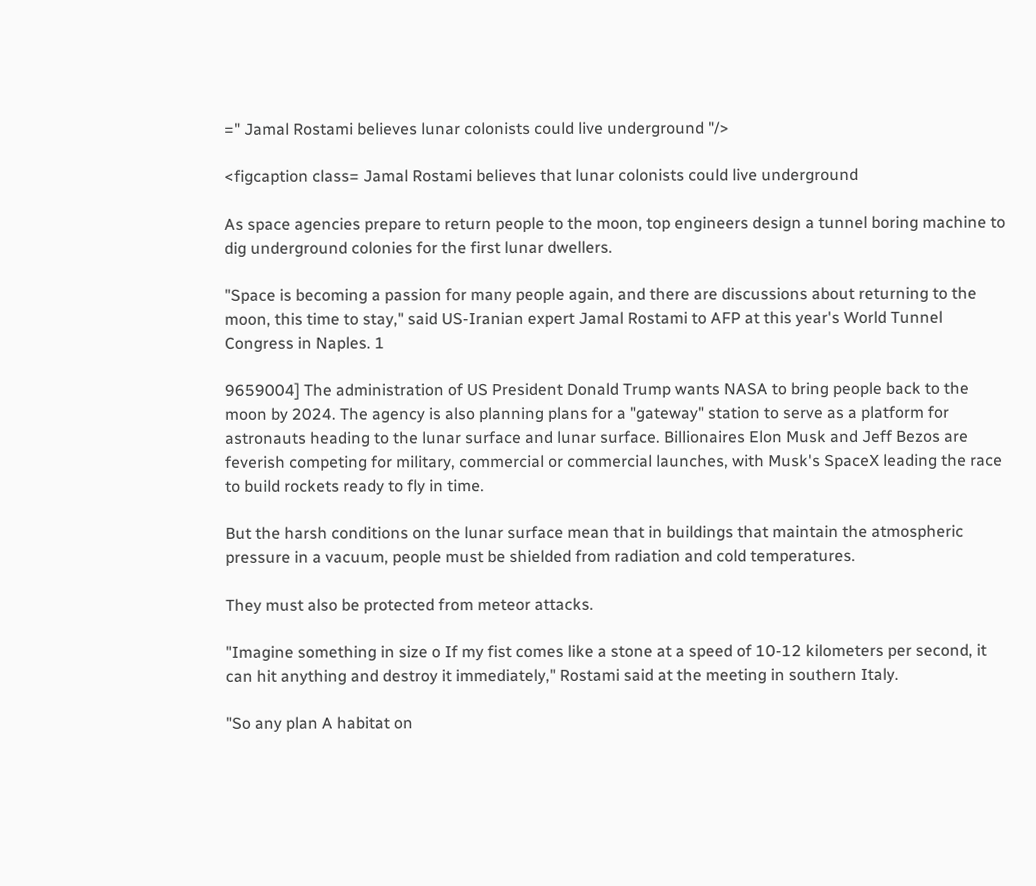=" Jamal Rostami believes lunar colonists could live underground "/>

<figcaption class= Jamal Rostami believes that lunar colonists could live underground

As space agencies prepare to return people to the moon, top engineers design a tunnel boring machine to dig underground colonies for the first lunar dwellers.

"Space is becoming a passion for many people again, and there are discussions about returning to the moon, this time to stay," said US-Iranian expert Jamal Rostami to AFP at this year's World Tunnel Congress in Naples. 1

9659004] The administration of US President Donald Trump wants NASA to bring people back to the moon by 2024. The agency is also planning plans for a "gateway" station to serve as a platform for astronauts heading to the lunar surface and lunar surface. Billionaires Elon Musk and Jeff Bezos are feverish competing for military, commercial or commercial launches, with Musk's SpaceX leading the race to build rockets ready to fly in time.

But the harsh conditions on the lunar surface mean that in buildings that maintain the atmospheric pressure in a vacuum, people must be shielded from radiation and cold temperatures.

They must also be protected from meteor attacks.

"Imagine something in size o If my fist comes like a stone at a speed of 10-12 kilometers per second, it can hit anything and destroy it immediately," Rostami said at the meeting in southern Italy.

"So any plan A habitat on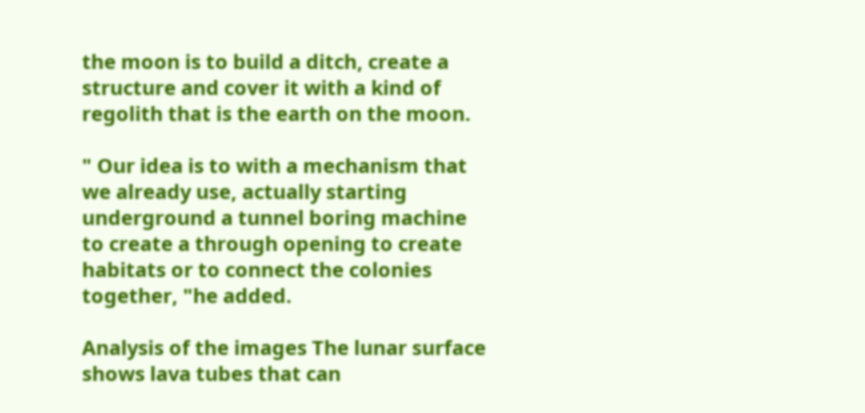the moon is to build a ditch, create a structure and cover it with a kind of regolith that is the earth on the moon.

" Our idea is to with a mechanism that we already use, actually starting underground a tunnel boring machine to create a through opening to create habitats or to connect the colonies together, "he added.

Analysis of the images The lunar surface shows lava tubes that can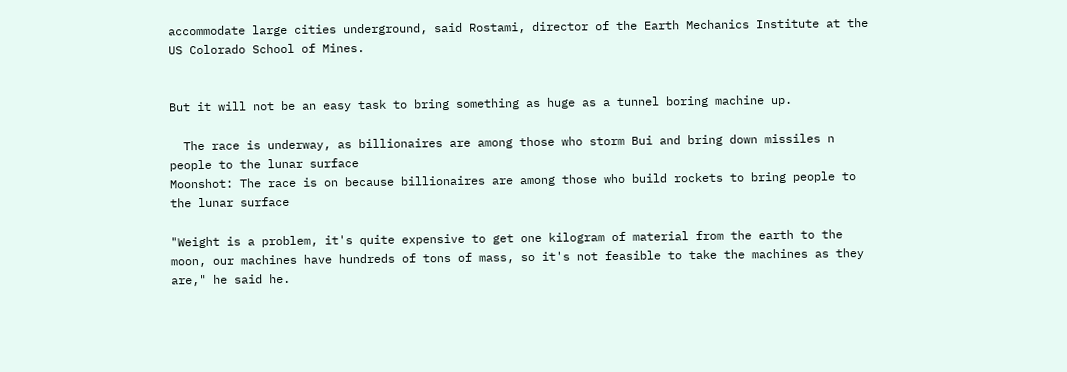accommodate large cities underground, said Rostami, director of the Earth Mechanics Institute at the US Colorado School of Mines.


But it will not be an easy task to bring something as huge as a tunnel boring machine up.

  The race is underway, as billionaires are among those who storm Bui and bring down missiles n people to the lunar surface
Moonshot: The race is on because billionaires are among those who build rockets to bring people to the lunar surface

"Weight is a problem, it's quite expensive to get one kilogram of material from the earth to the moon, our machines have hundreds of tons of mass, so it's not feasible to take the machines as they are," he said he.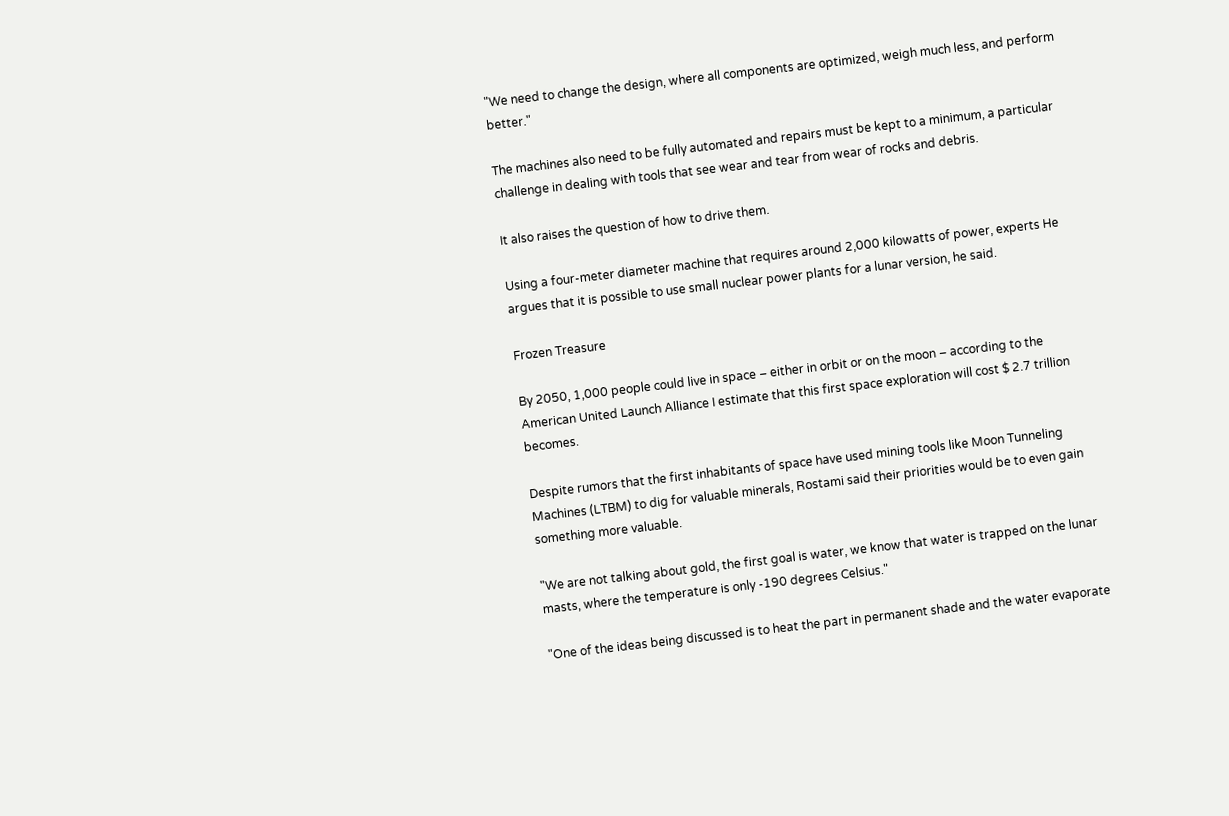"We need to change the design, where all components are optimized, weigh much less, and perform better."

The machines also need to be fully automated and repairs must be kept to a minimum, a particular challenge in dealing with tools that see wear and tear from wear of rocks and debris.

It also raises the question of how to drive them.

Using a four-meter diameter machine that requires around 2,000 kilowatts of power, experts He argues that it is possible to use small nuclear power plants for a lunar version, he said.

Frozen Treasure

By 2050, 1,000 people could live in space – either in orbit or on the moon – according to the American United Launch Alliance I estimate that this first space exploration will cost $ 2.7 trillion becomes.

Despite rumors that the first inhabitants of space have used mining tools like Moon Tunneling Machines (LTBM) to dig for valuable minerals, Rostami said their priorities would be to even gain something more valuable.

"We are not talking about gold, the first goal is water, we know that water is trapped on the lunar masts, where the temperature is only -190 degrees Celsius."

"One of the ideas being discussed is to heat the part in permanent shade and the water evaporate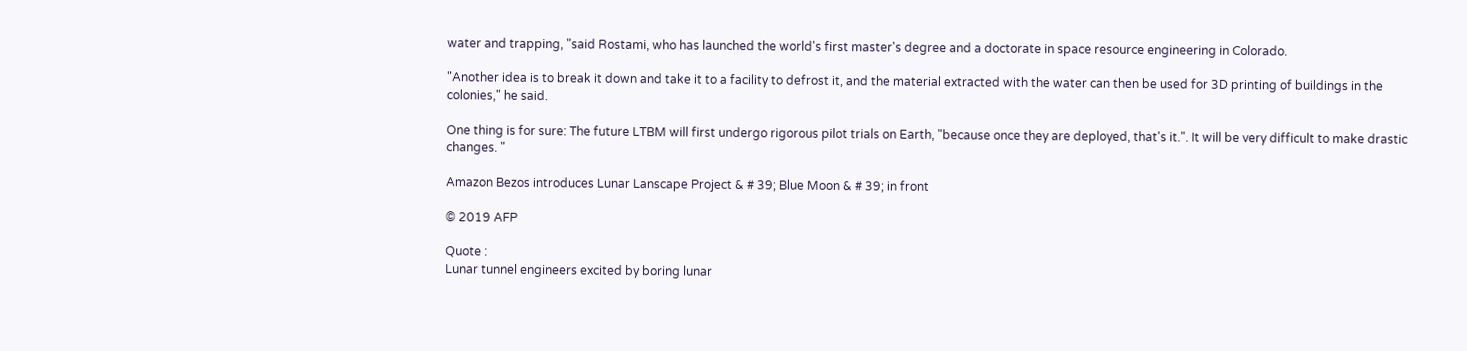water and trapping, "said Rostami, who has launched the world's first master's degree and a doctorate in space resource engineering in Colorado.

"Another idea is to break it down and take it to a facility to defrost it, and the material extracted with the water can then be used for 3D printing of buildings in the colonies," he said.

One thing is for sure: The future LTBM will first undergo rigorous pilot trials on Earth, "because once they are deployed, that's it.". It will be very difficult to make drastic changes. "

Amazon Bezos introduces Lunar Lanscape Project & # 39; Blue Moon & # 39; in front

© 2019 AFP

Quote :
Lunar tunnel engineers excited by boring lunar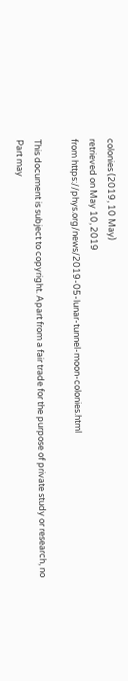colonies (2019, 10 May)
retrieved on May 10, 2019
from https://phys.org/news/2019-05-lunar-tunnel-moon-colonies.html

This document is subject to copyright. Apart from a fair trade for the purpose of private study or research, no
Part may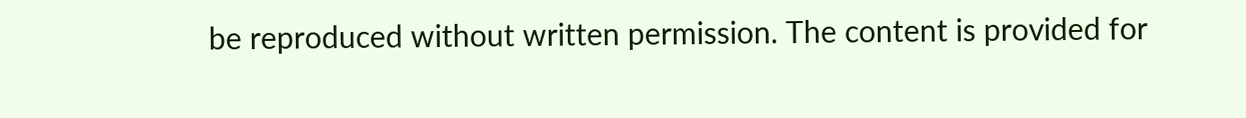be reproduced without written permission. The content is provided for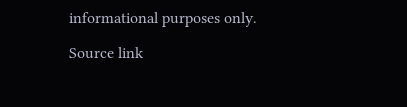informational purposes only.

Source link